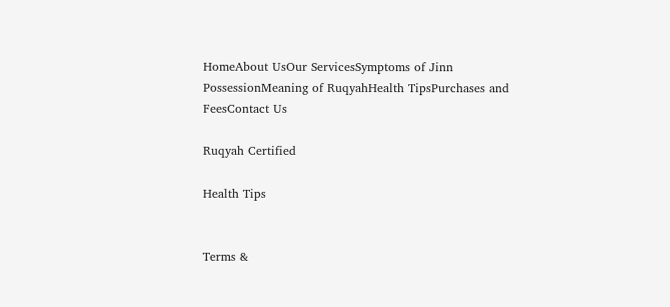HomeAbout UsOur ServicesSymptoms of Jinn PossessionMeaning of RuqyahHealth TipsPurchases and FeesContact Us

Ruqyah Certified

Health Tips


Terms &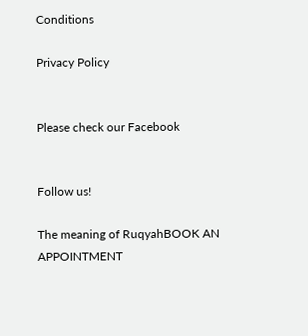Conditions

Privacy Policy


Please check our Facebook


Follow us!

The meaning of RuqyahBOOK AN APPOINTMENT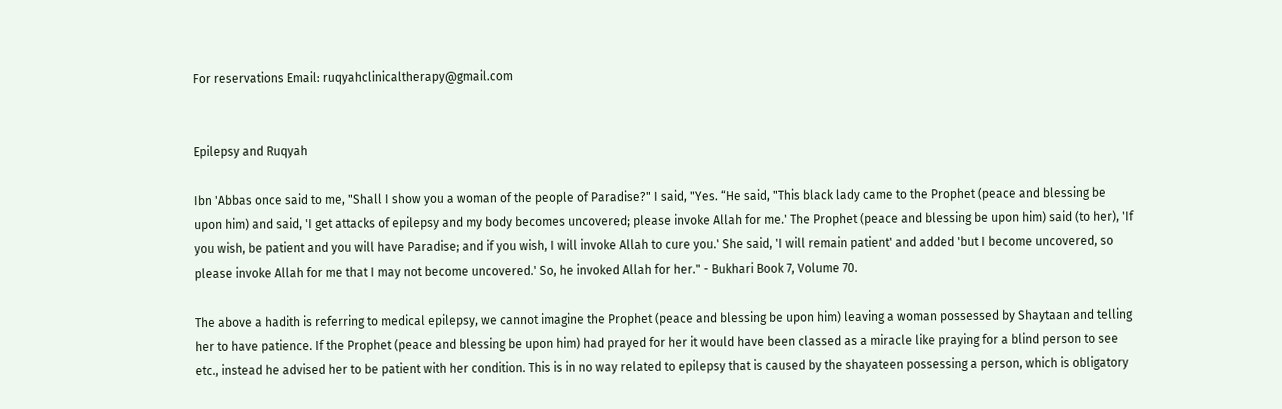For reservations Email: ruqyahclinicaltherapy@gmail.com


Epilepsy and Ruqyah

Ibn 'Abbas once said to me, "Shall I show you a woman of the people of Paradise?" I said, "Yes. “He said, "This black lady came to the Prophet (peace and blessing be upon him) and said, 'I get attacks of epilepsy and my body becomes uncovered; please invoke Allah for me.' The Prophet (peace and blessing be upon him) said (to her), 'If you wish, be patient and you will have Paradise; and if you wish, I will invoke Allah to cure you.' She said, 'I will remain patient' and added 'but I become uncovered, so please invoke Allah for me that I may not become uncovered.' So, he invoked Allah for her." - Bukhari Book 7, Volume 70.

The above a hadith is referring to medical epilepsy, we cannot imagine the Prophet (peace and blessing be upon him) leaving a woman possessed by Shaytaan and telling her to have patience. If the Prophet (peace and blessing be upon him) had prayed for her it would have been classed as a miracle like praying for a blind person to see etc., instead he advised her to be patient with her condition. This is in no way related to epilepsy that is caused by the shayateen possessing a person, which is obligatory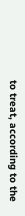to treat, according to the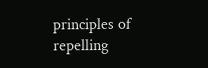principles of repelling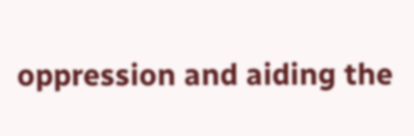oppression and aiding the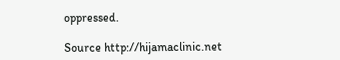oppressed.

Source http://hijamaclinic.net